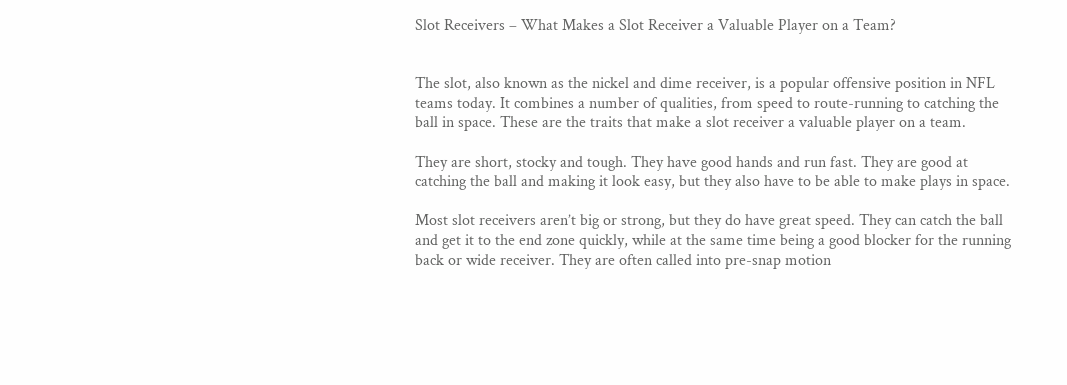Slot Receivers – What Makes a Slot Receiver a Valuable Player on a Team?


The slot, also known as the nickel and dime receiver, is a popular offensive position in NFL teams today. It combines a number of qualities, from speed to route-running to catching the ball in space. These are the traits that make a slot receiver a valuable player on a team.

They are short, stocky and tough. They have good hands and run fast. They are good at catching the ball and making it look easy, but they also have to be able to make plays in space.

Most slot receivers aren’t big or strong, but they do have great speed. They can catch the ball and get it to the end zone quickly, while at the same time being a good blocker for the running back or wide receiver. They are often called into pre-snap motion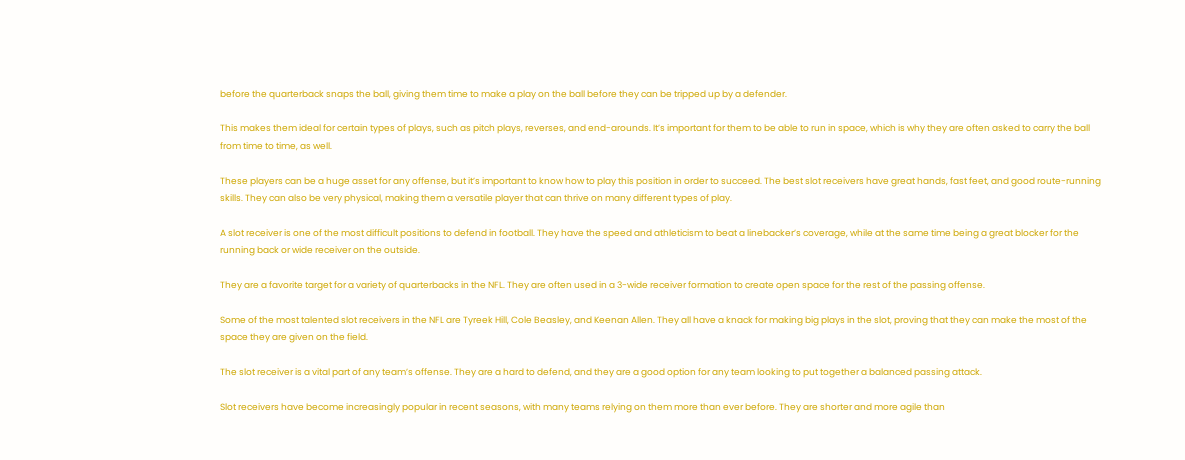before the quarterback snaps the ball, giving them time to make a play on the ball before they can be tripped up by a defender.

This makes them ideal for certain types of plays, such as pitch plays, reverses, and end-arounds. It’s important for them to be able to run in space, which is why they are often asked to carry the ball from time to time, as well.

These players can be a huge asset for any offense, but it’s important to know how to play this position in order to succeed. The best slot receivers have great hands, fast feet, and good route-running skills. They can also be very physical, making them a versatile player that can thrive on many different types of play.

A slot receiver is one of the most difficult positions to defend in football. They have the speed and athleticism to beat a linebacker’s coverage, while at the same time being a great blocker for the running back or wide receiver on the outside.

They are a favorite target for a variety of quarterbacks in the NFL. They are often used in a 3-wide receiver formation to create open space for the rest of the passing offense.

Some of the most talented slot receivers in the NFL are Tyreek Hill, Cole Beasley, and Keenan Allen. They all have a knack for making big plays in the slot, proving that they can make the most of the space they are given on the field.

The slot receiver is a vital part of any team’s offense. They are a hard to defend, and they are a good option for any team looking to put together a balanced passing attack.

Slot receivers have become increasingly popular in recent seasons, with many teams relying on them more than ever before. They are shorter and more agile than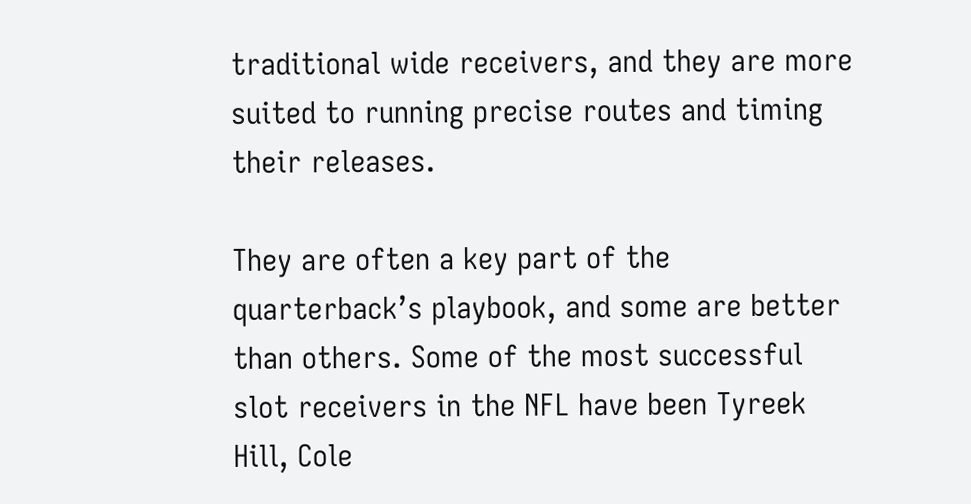traditional wide receivers, and they are more suited to running precise routes and timing their releases.

They are often a key part of the quarterback’s playbook, and some are better than others. Some of the most successful slot receivers in the NFL have been Tyreek Hill, Cole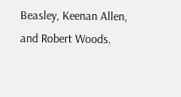Beasley, Keenan Allen, and Robert Woods.